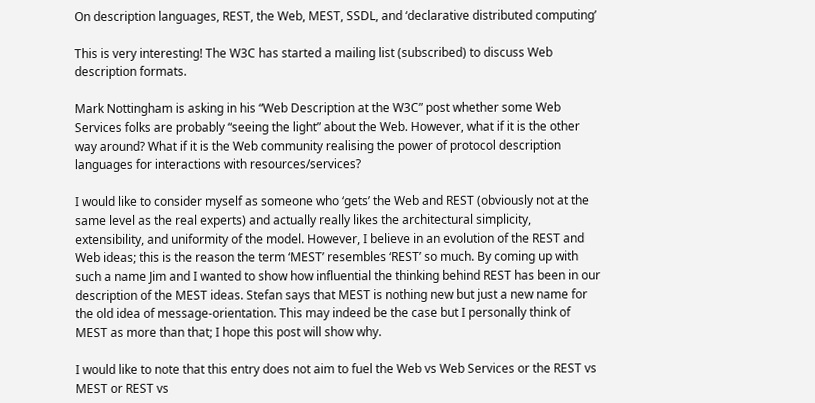On description languages, REST, the Web, MEST, SSDL, and ‘declarative distributed computing’

This is very interesting! The W3C has started a mailing list (subscribed) to discuss Web description formats.

Mark Nottingham is asking in his “Web Description at the W3C” post whether some Web Services folks are probably “seeing the light” about the Web. However, what if it is the other way around? What if it is the Web community realising the power of protocol description languages for interactions with resources/services?

I would like to consider myself as someone who ‘gets’ the Web and REST (obviously not at the same level as the real experts) and actually really likes the architectural simplicity, extensibility, and uniformity of the model. However, I believe in an evolution of the REST and Web ideas; this is the reason the term ‘MEST’ resembles ‘REST’ so much. By coming up with such a name Jim and I wanted to show how influential the thinking behind REST has been in our description of the MEST ideas. Stefan says that MEST is nothing new but just a new name for the old idea of message-orientation. This may indeed be the case but I personally think of MEST as more than that; I hope this post will show why.

I would like to note that this entry does not aim to fuel the Web vs Web Services or the REST vs MEST or REST vs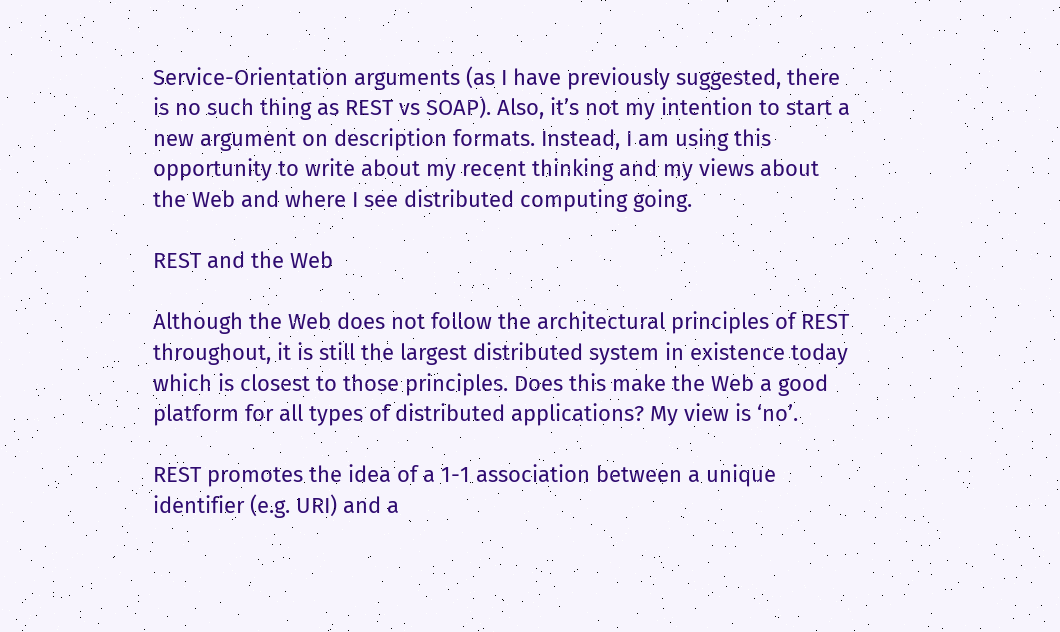Service-Orientation arguments (as I have previously suggested, there is no such thing as REST vs SOAP). Also, it’s not my intention to start a new argument on description formats. Instead, I am using this opportunity to write about my recent thinking and my views about the Web and where I see distributed computing going.

REST and the Web

Although the Web does not follow the architectural principles of REST throughout, it is still the largest distributed system in existence today which is closest to those principles. Does this make the Web a good platform for all types of distributed applications? My view is ‘no’.

REST promotes the idea of a 1-1 association between a unique identifier (e.g. URI) and a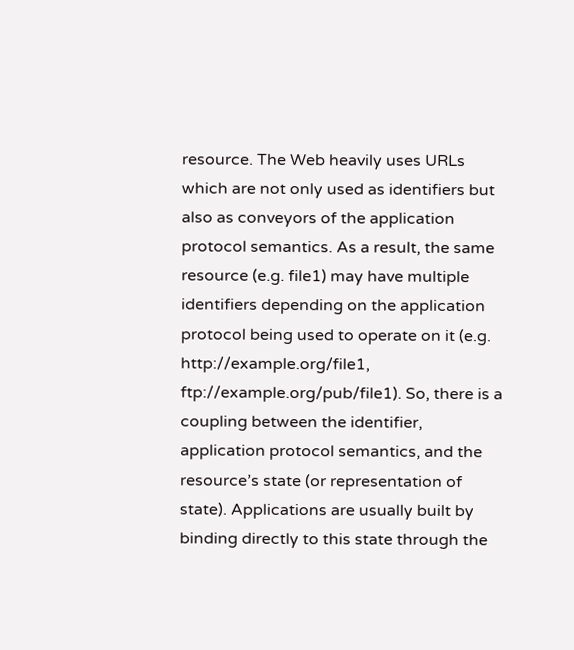resource. The Web heavily uses URLs which are not only used as identifiers but also as conveyors of the application protocol semantics. As a result, the same resource (e.g. file1) may have multiple identifiers depending on the application protocol being used to operate on it (e.g. http://example.org/file1, ftp://example.org/pub/file1). So, there is a coupling between the identifier, application protocol semantics, and the resource’s state (or representation of state). Applications are usually built by binding directly to this state through the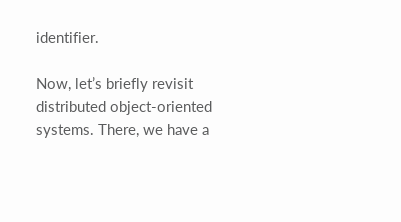identifier.

Now, let’s briefly revisit distributed object-oriented systems. There, we have a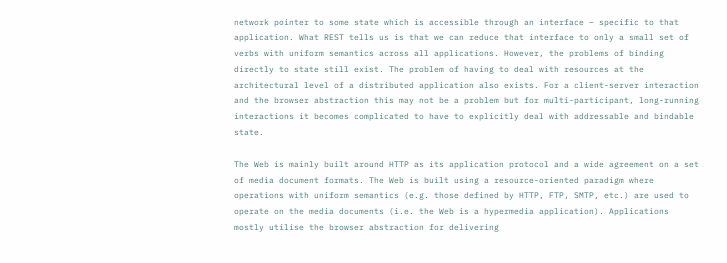network pointer to some state which is accessible through an interface – specific to that application. What REST tells us is that we can reduce that interface to only a small set of verbs with uniform semantics across all applications. However, the problems of binding directly to state still exist. The problem of having to deal with resources at the architectural level of a distributed application also exists. For a client-server interaction and the browser abstraction this may not be a problem but for multi-participant, long-running interactions it becomes complicated to have to explicitly deal with addressable and bindable state.

The Web is mainly built around HTTP as its application protocol and a wide agreement on a set of media document formats. The Web is built using a resource-oriented paradigm where operations with uniform semantics (e.g. those defined by HTTP, FTP, SMTP, etc.) are used to operate on the media documents (i.e. the Web is a hypermedia application). Applications mostly utilise the browser abstraction for delivering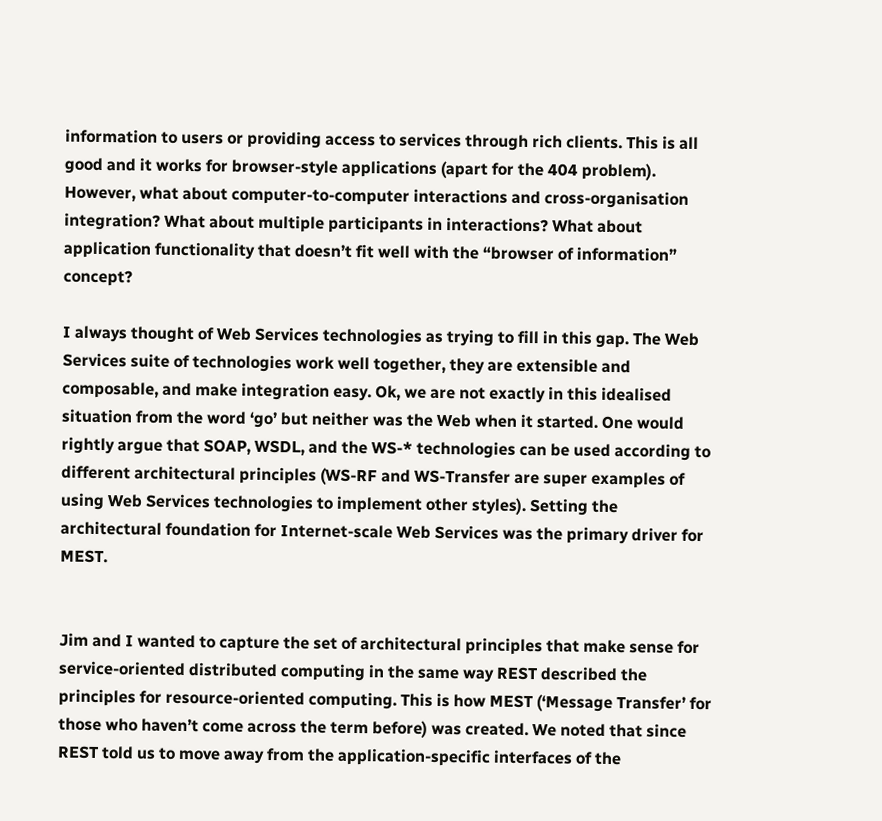information to users or providing access to services through rich clients. This is all good and it works for browser-style applications (apart for the 404 problem). However, what about computer-to-computer interactions and cross-organisation integration? What about multiple participants in interactions? What about application functionality that doesn’t fit well with the “browser of information” concept?

I always thought of Web Services technologies as trying to fill in this gap. The Web Services suite of technologies work well together, they are extensible and composable, and make integration easy. Ok, we are not exactly in this idealised situation from the word ‘go’ but neither was the Web when it started. One would rightly argue that SOAP, WSDL, and the WS-* technologies can be used according to different architectural principles (WS-RF and WS-Transfer are super examples of using Web Services technologies to implement other styles). Setting the architectural foundation for Internet-scale Web Services was the primary driver for MEST.


Jim and I wanted to capture the set of architectural principles that make sense for service-oriented distributed computing in the same way REST described the principles for resource-oriented computing. This is how MEST (‘Message Transfer’ for those who haven’t come across the term before) was created. We noted that since REST told us to move away from the application-specific interfaces of the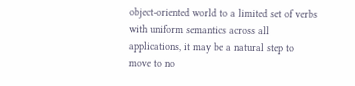object-oriented world to a limited set of verbs with uniform semantics across all applications, it may be a natural step to move to no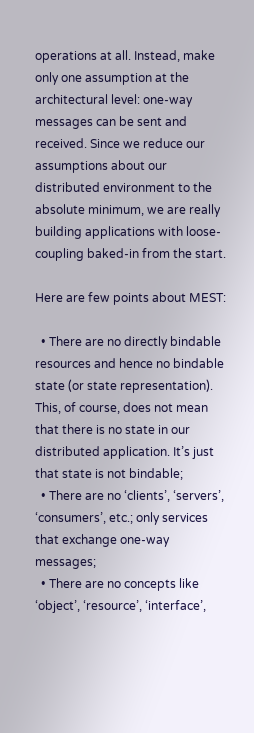operations at all. Instead, make only one assumption at the architectural level: one-way messages can be sent and received. Since we reduce our assumptions about our distributed environment to the absolute minimum, we are really building applications with loose-coupling baked-in from the start.

Here are few points about MEST:

  • There are no directly bindable resources and hence no bindable state (or state representation). This, of course, does not mean that there is no state in our distributed application. It’s just that state is not bindable;
  • There are no ‘clients’, ‘servers’, ‘consumers’, etc.; only services that exchange one-way messages;
  • There are no concepts like ‘object’, ‘resource’, ‘interface’,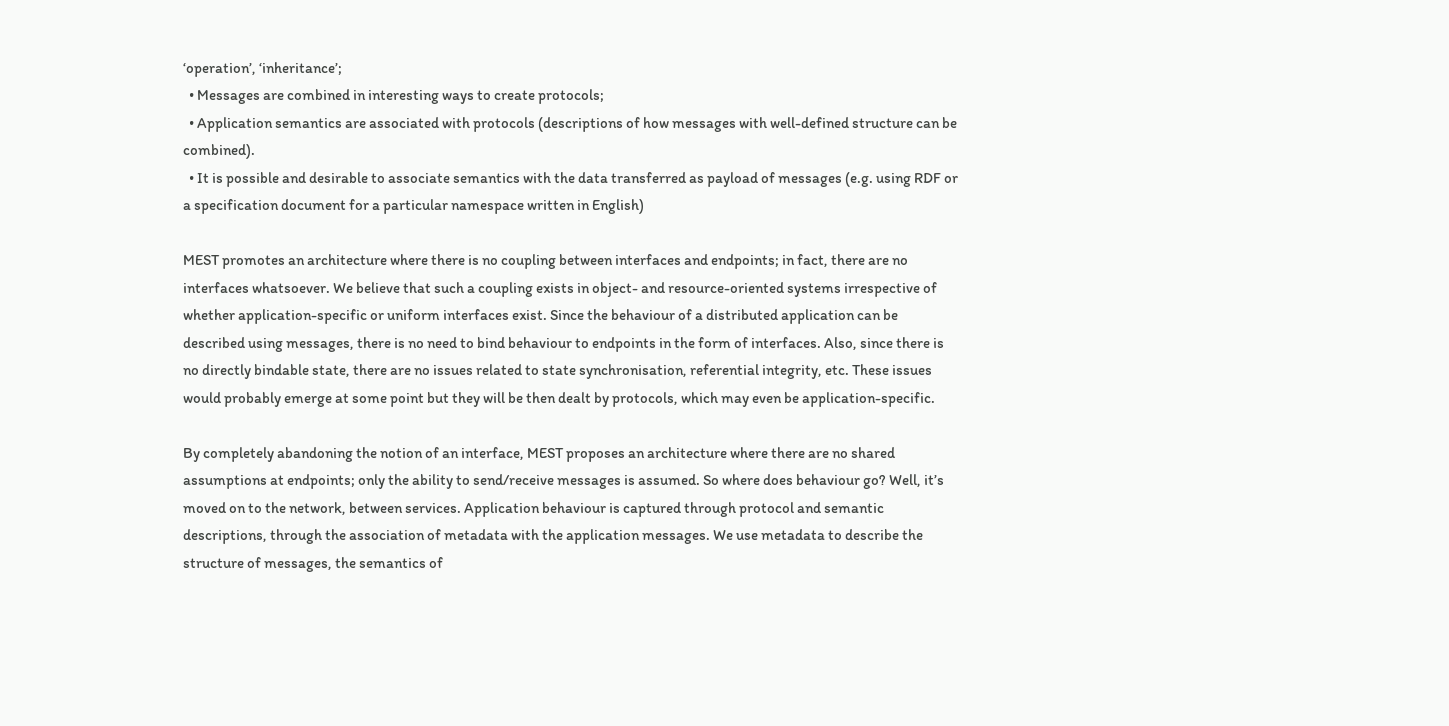‘operation’, ‘inheritance’;
  • Messages are combined in interesting ways to create protocols;
  • Application semantics are associated with protocols (descriptions of how messages with well-defined structure can be combined).
  • It is possible and desirable to associate semantics with the data transferred as payload of messages (e.g. using RDF or a specification document for a particular namespace written in English)

MEST promotes an architecture where there is no coupling between interfaces and endpoints; in fact, there are no interfaces whatsoever. We believe that such a coupling exists in object- and resource-oriented systems irrespective of whether application-specific or uniform interfaces exist. Since the behaviour of a distributed application can be described using messages, there is no need to bind behaviour to endpoints in the form of interfaces. Also, since there is no directly bindable state, there are no issues related to state synchronisation, referential integrity, etc. These issues would probably emerge at some point but they will be then dealt by protocols, which may even be application-specific.

By completely abandoning the notion of an interface, MEST proposes an architecture where there are no shared assumptions at endpoints; only the ability to send/receive messages is assumed. So where does behaviour go? Well, it’s moved on to the network, between services. Application behaviour is captured through protocol and semantic descriptions, through the association of metadata with the application messages. We use metadata to describe the structure of messages, the semantics of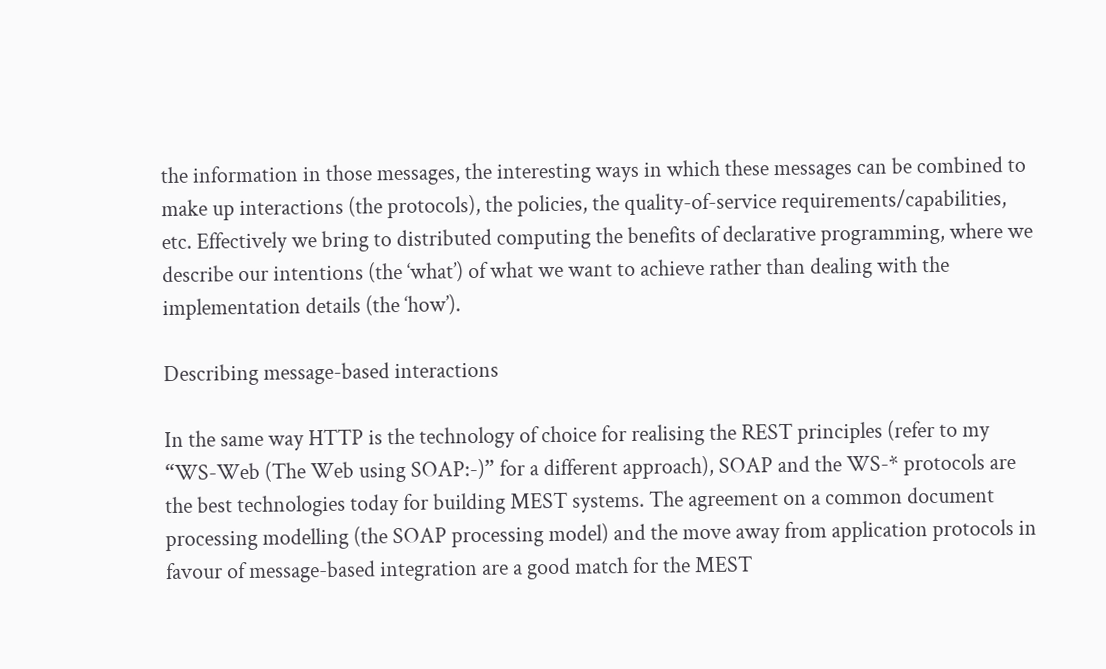the information in those messages, the interesting ways in which these messages can be combined to make up interactions (the protocols), the policies, the quality-of-service requirements/capabilities, etc. Effectively we bring to distributed computing the benefits of declarative programming, where we describe our intentions (the ‘what’) of what we want to achieve rather than dealing with the implementation details (the ‘how’).

Describing message-based interactions

In the same way HTTP is the technology of choice for realising the REST principles (refer to my “WS-Web (The Web using SOAP:-)” for a different approach), SOAP and the WS-* protocols are the best technologies today for building MEST systems. The agreement on a common document processing modelling (the SOAP processing model) and the move away from application protocols in favour of message-based integration are a good match for the MEST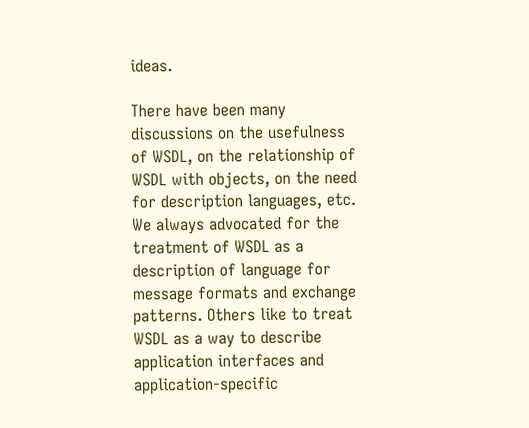ideas.

There have been many discussions on the usefulness of WSDL, on the relationship of WSDL with objects, on the need for description languages, etc. We always advocated for the treatment of WSDL as a description of language for message formats and exchange patterns. Others like to treat WSDL as a way to describe application interfaces and application-specific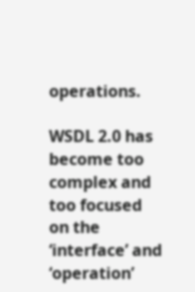operations.

WSDL 2.0 has become too complex and too focused on the ‘interface’ and ‘operation’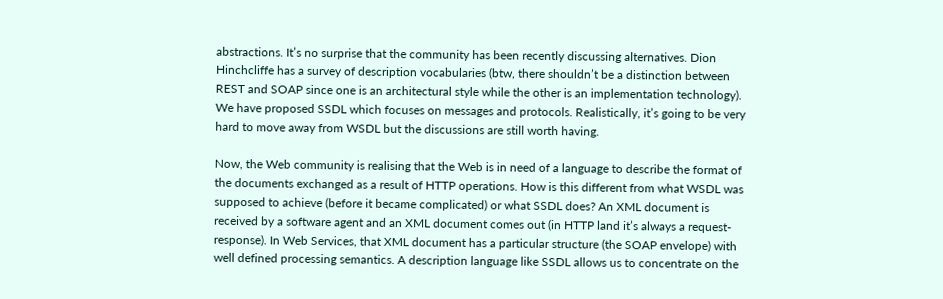abstractions. It’s no surprise that the community has been recently discussing alternatives. Dion Hinchcliffe has a survey of description vocabularies (btw, there shouldn’t be a distinction between REST and SOAP since one is an architectural style while the other is an implementation technology). We have proposed SSDL which focuses on messages and protocols. Realistically, it’s going to be very hard to move away from WSDL but the discussions are still worth having.

Now, the Web community is realising that the Web is in need of a language to describe the format of the documents exchanged as a result of HTTP operations. How is this different from what WSDL was supposed to achieve (before it became complicated) or what SSDL does? An XML document is received by a software agent and an XML document comes out (in HTTP land it’s always a request-response). In Web Services, that XML document has a particular structure (the SOAP envelope) with well defined processing semantics. A description language like SSDL allows us to concentrate on the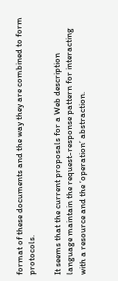format of these documents and the way they are combined to form protocols.

It seems that the current proposals for a Web description language maintain the request-response pattern for interacting with a resource and the ‘operation’ abstraction.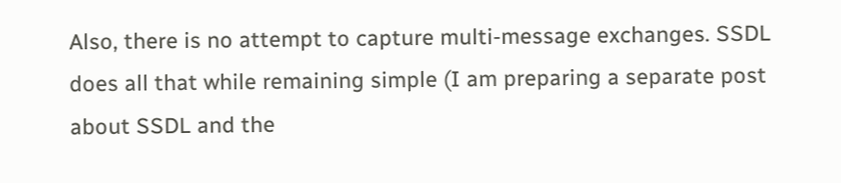Also, there is no attempt to capture multi-message exchanges. SSDL does all that while remaining simple (I am preparing a separate post about SSDL and the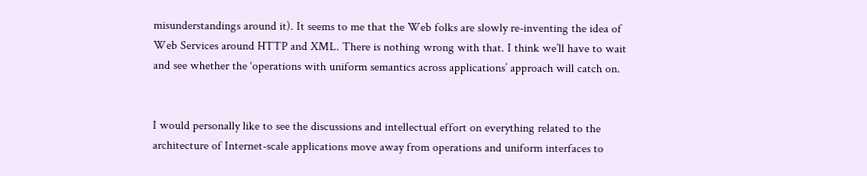misunderstandings around it). It seems to me that the Web folks are slowly re-inventing the idea of Web Services around HTTP and XML. There is nothing wrong with that. I think we’ll have to wait and see whether the ‘operations with uniform semantics across applications’ approach will catch on.


I would personally like to see the discussions and intellectual effort on everything related to the architecture of Internet-scale applications move away from operations and uniform interfaces to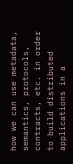how we can use metadata, semantics, protocols, contracts, etc. in order to build distributed applications in a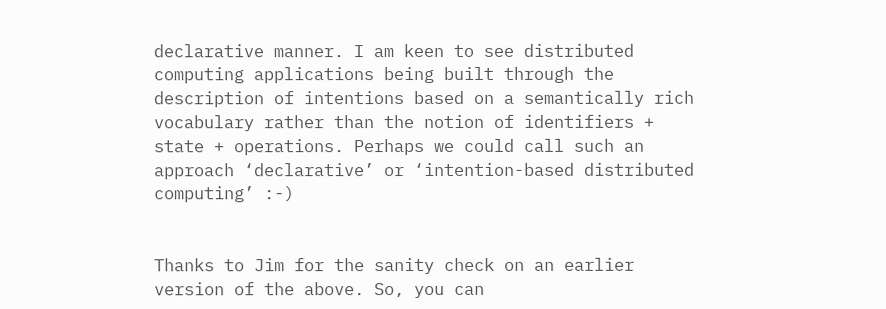declarative manner. I am keen to see distributed computing applications being built through the description of intentions based on a semantically rich vocabulary rather than the notion of identifiers + state + operations. Perhaps we could call such an approach ‘declarative’ or ‘intention-based distributed computing’ :-)


Thanks to Jim for the sanity check on an earlier version of the above. So, you can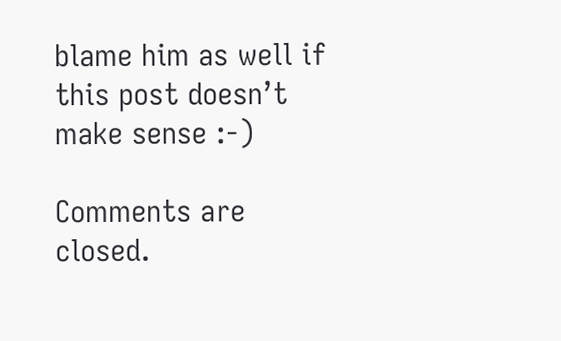blame him as well if this post doesn’t make sense :-)

Comments are closed.